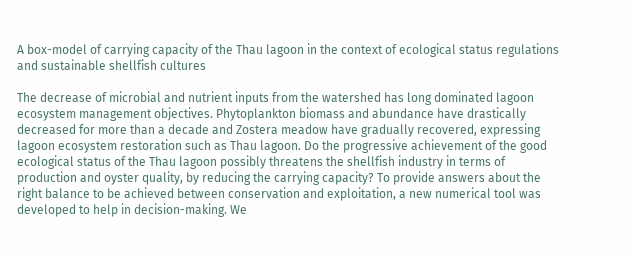A box-model of carrying capacity of the Thau lagoon in the context of ecological status regulations and sustainable shellfish cultures

The decrease of microbial and nutrient inputs from the watershed has long dominated lagoon ecosystem management objectives. Phytoplankton biomass and abundance have drastically decreased for more than a decade and Zostera meadow have gradually recovered, expressing lagoon ecosystem restoration such as Thau lagoon. Do the progressive achievement of the good ecological status of the Thau lagoon possibly threatens the shellfish industry in terms of production and oyster quality, by reducing the carrying capacity? To provide answers about the right balance to be achieved between conservation and exploitation, a new numerical tool was developed to help in decision-making. We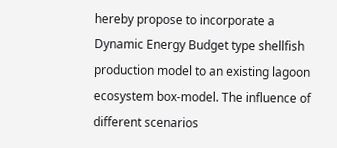hereby propose to incorporate a Dynamic Energy Budget type shellfish production model to an existing lagoon ecosystem box-model. The influence of different scenarios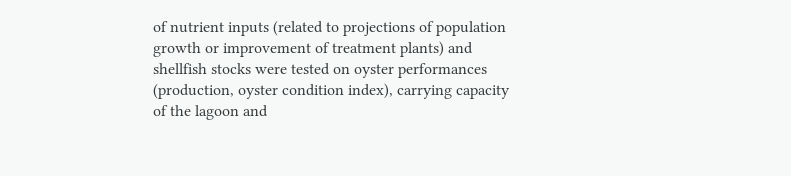of nutrient inputs (related to projections of population growth or improvement of treatment plants) and shellfish stocks were tested on oyster performances (production, oyster condition index), carrying capacity of the lagoon and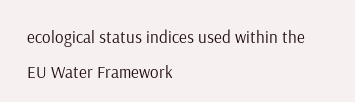ecological status indices used within the EU Water Framework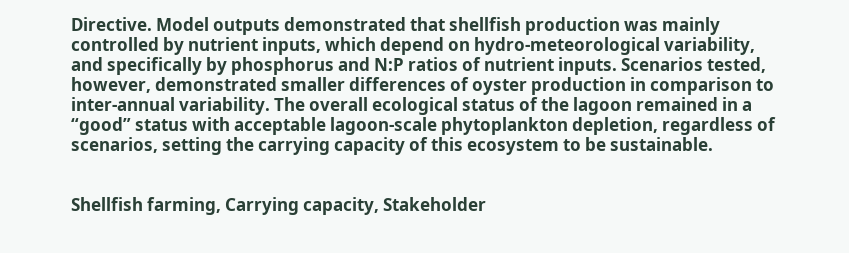Directive. Model outputs demonstrated that shellfish production was mainly controlled by nutrient inputs, which depend on hydro-meteorological variability, and specifically by phosphorus and N:P ratios of nutrient inputs. Scenarios tested, however, demonstrated smaller differences of oyster production in comparison to inter-annual variability. The overall ecological status of the lagoon remained in a “good” status with acceptable lagoon-scale phytoplankton depletion, regardless of scenarios, setting the carrying capacity of this ecosystem to be sustainable.


Shellfish farming, Carrying capacity, Stakeholder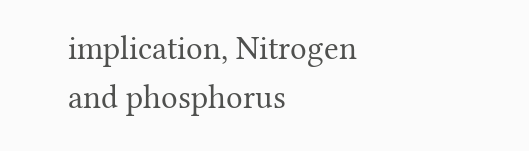implication, Nitrogen and phosphorus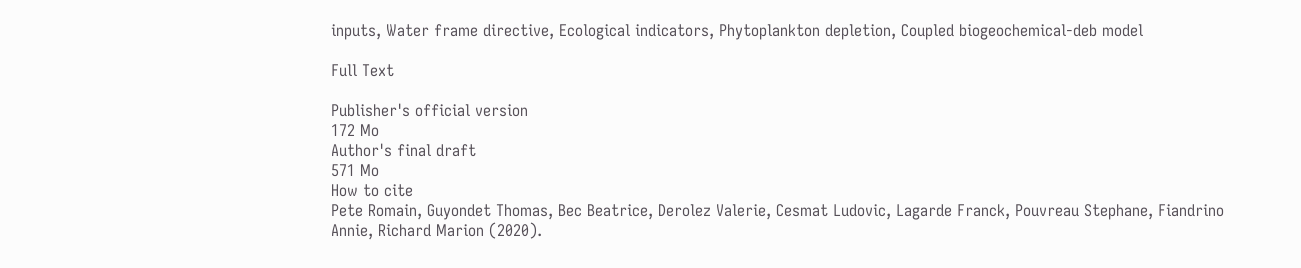inputs, Water frame directive, Ecological indicators, Phytoplankton depletion, Coupled biogeochemical-deb model

Full Text

Publisher's official version
172 Mo
Author's final draft
571 Mo
How to cite
Pete Romain, Guyondet Thomas, Bec Beatrice, Derolez Valerie, Cesmat Ludovic, Lagarde Franck, Pouvreau Stephane, Fiandrino Annie, Richard Marion (2020).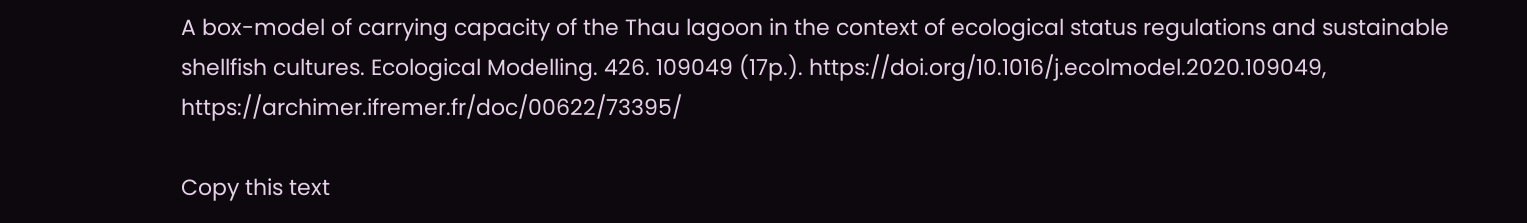A box-model of carrying capacity of the Thau lagoon in the context of ecological status regulations and sustainable shellfish cultures. Ecological Modelling. 426. 109049 (17p.). https://doi.org/10.1016/j.ecolmodel.2020.109049, https://archimer.ifremer.fr/doc/00622/73395/

Copy this text